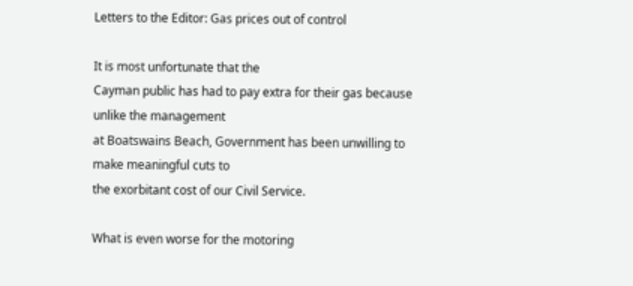Letters to the Editor: Gas prices out of control

It is most unfortunate that the
Cayman public has had to pay extra for their gas because unlike the management
at Boatswains Beach, Government has been unwilling to make meaningful cuts to
the exorbitant cost of our Civil Service.

What is even worse for the motoring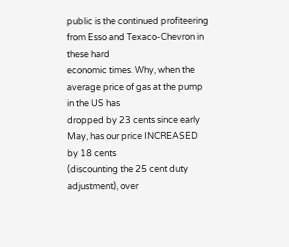public is the continued profiteering from Esso and Texaco-Chevron in these hard
economic times. Why, when the average price of gas at the pump in the US has
dropped by 23 cents since early May, has our price INCREASED by 18 cents
(discounting the 25 cent duty adjustment), over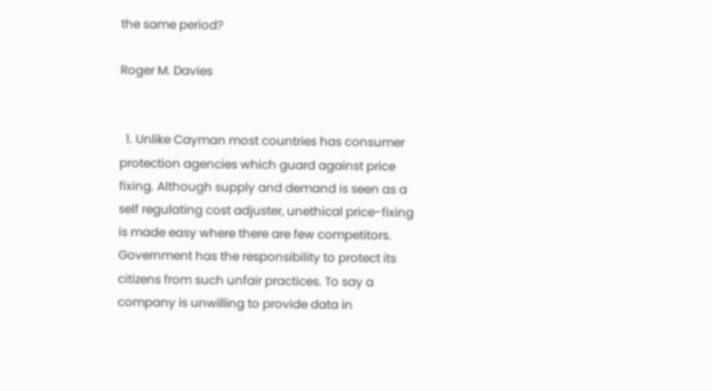the same period?

Roger M. Davies


  1. Unlike Cayman most countries has consumer protection agencies which guard against price fixing. Although supply and demand is seen as a self regulating cost adjuster, unethical price-fixing is made easy where there are few competitors. Government has the responsibility to protect its citizens from such unfair practices. To say a company is unwilling to provide data in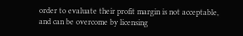order to evaluate their profit margin is not acceptable, and can be overcome by licensing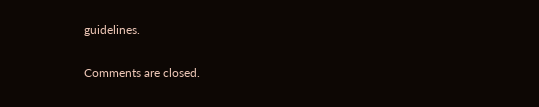guidelines.

Comments are closed.